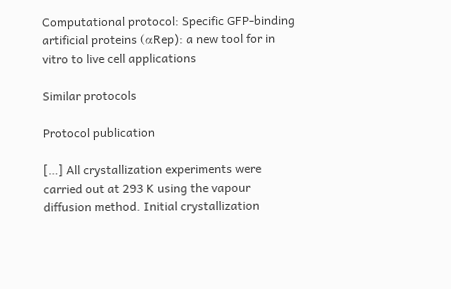Computational protocol: Specific GFP-binding artificial proteins (αRep): a new tool for in vitro to live cell applications

Similar protocols

Protocol publication

[…] All crystallization experiments were carried out at 293 K using the vapour diffusion method. Initial crystallization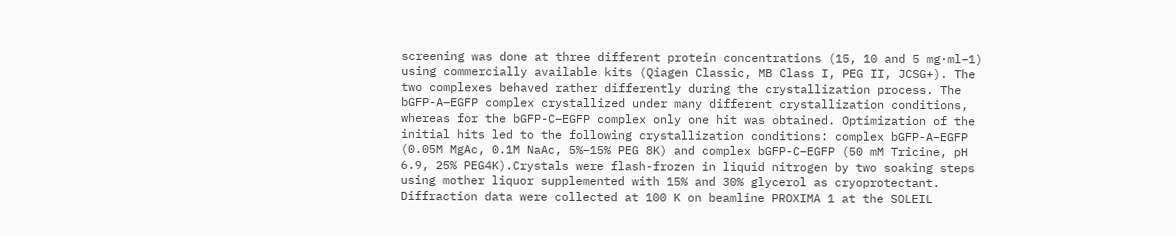screening was done at three different protein concentrations (15, 10 and 5 mg·ml−1) using commercially available kits (Qiagen Classic, MB Class I, PEG II, JCSG+). The two complexes behaved rather differently during the crystallization process. The bGFP-A–EGFP complex crystallized under many different crystallization conditions, whereas for the bGFP-C–EGFP complex only one hit was obtained. Optimization of the initial hits led to the following crystallization conditions: complex bGFP-A–EGFP (0.05M MgAc, 0.1M NaAc, 5%–15% PEG 8K) and complex bGFP-C–EGFP (50 mM Tricine, pH 6.9, 25% PEG4K).Crystals were flash-frozen in liquid nitrogen by two soaking steps using mother liquor supplemented with 15% and 30% glycerol as cryoprotectant. Diffraction data were collected at 100 K on beamline PROXIMA 1 at the SOLEIL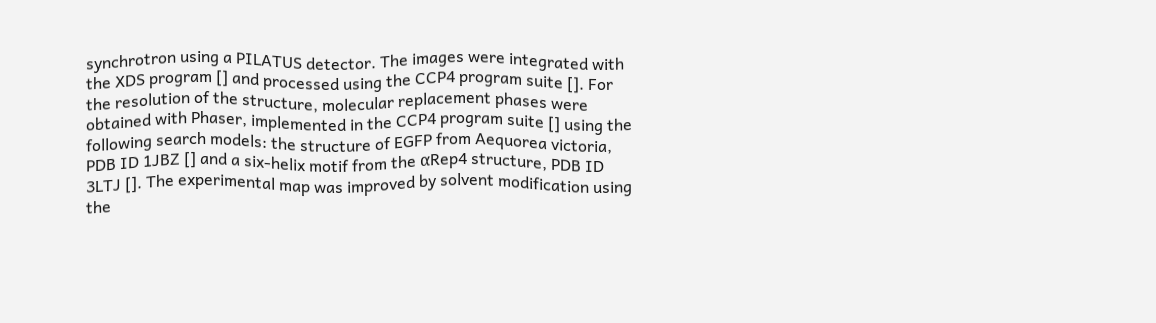synchrotron using a PILATUS detector. The images were integrated with the XDS program [] and processed using the CCP4 program suite []. For the resolution of the structure, molecular replacement phases were obtained with Phaser, implemented in the CCP4 program suite [] using the following search models: the structure of EGFP from Aequorea victoria, PDB ID 1JBZ [] and a six-helix motif from the αRep4 structure, PDB ID 3LTJ []. The experimental map was improved by solvent modification using the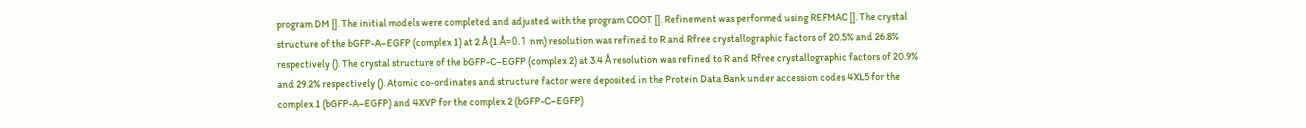program DM []. The initial models were completed and adjusted with the program COOT []. Refinement was performed using REFMAC []. The crystal structure of the bGFP-A–EGFP (complex 1) at 2 Å (1 Å=0.1 nm) resolution was refined to R and Rfree crystallographic factors of 20.5% and 26.8% respectively (). The crystal structure of the bGFP-C–EGFP (complex 2) at 3.4 Å resolution was refined to R and Rfree crystallographic factors of 20.9% and 29.2% respectively (). Atomic co-ordinates and structure factor were deposited in the Protein Data Bank under accession codes 4XL5 for the complex 1 (bGFP-A–EGFP) and 4XVP for the complex 2 (bGFP-C–EGFP)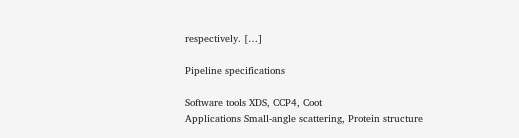respectively. […]

Pipeline specifications

Software tools XDS, CCP4, Coot
Applications Small-angle scattering, Protein structure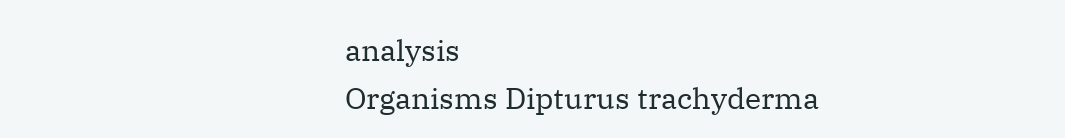analysis
Organisms Dipturus trachyderma